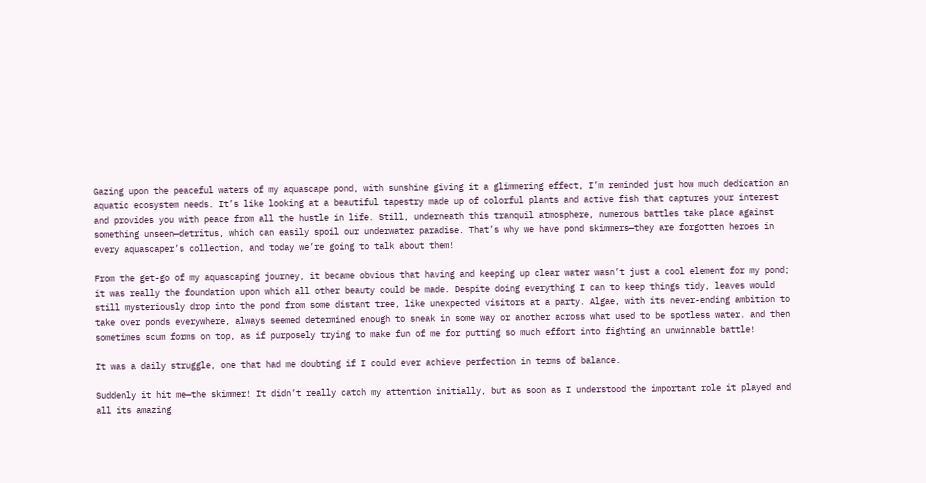Gazing upon the peaceful waters of my aquascape pond, with sunshine giving it a glimmering effect, I’m reminded just how much dedication an aquatic ecosystem needs. It’s like looking at a beautiful tapestry made up of colorful plants and active fish that captures your interest and provides you with peace from all the hustle in life. Still, underneath this tranquil atmosphere, numerous battles take place against something unseen—detritus, which can easily spoil our underwater paradise. That’s why we have pond skimmers—they are forgotten heroes in every aquascaper’s collection, and today we’re going to talk about them!

From the get-go of my aquascaping journey, it became obvious that having and keeping up clear water wasn’t just a cool element for my pond; it was really the foundation upon which all other beauty could be made. Despite doing everything I can to keep things tidy, leaves would still mysteriously drop into the pond from some distant tree, like unexpected visitors at a party. Algae, with its never-ending ambition to take over ponds everywhere, always seemed determined enough to sneak in some way or another across what used to be spotless water. and then sometimes scum forms on top, as if purposely trying to make fun of me for putting so much effort into fighting an unwinnable battle!

It was a daily struggle, one that had me doubting if I could ever achieve perfection in terms of balance.

Suddenly it hit me—the skimmer! It didn’t really catch my attention initially, but as soon as I understood the important role it played and all its amazing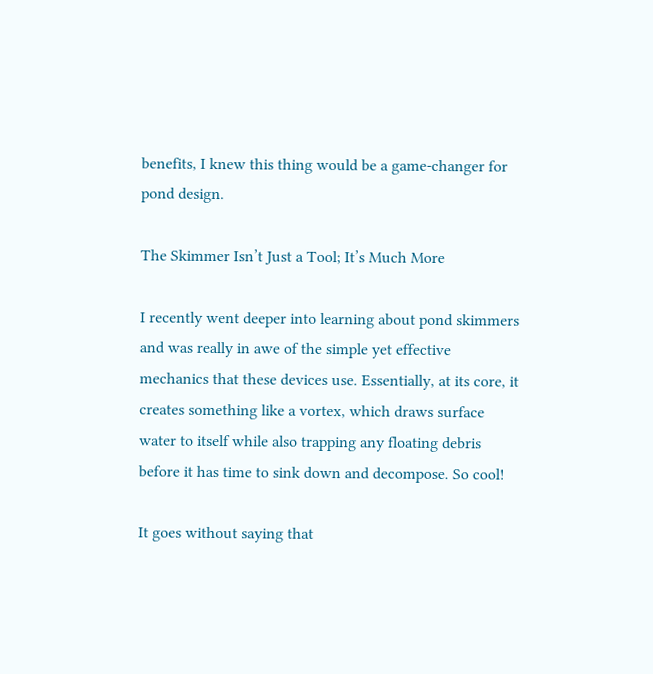benefits, I knew this thing would be a game-changer for pond design.

The Skimmer Isn’t Just a Tool; It’s Much More

I recently went deeper into learning about pond skimmers and was really in awe of the simple yet effective mechanics that these devices use. Essentially, at its core, it creates something like a vortex, which draws surface water to itself while also trapping any floating debris before it has time to sink down and decompose. So cool!

It goes without saying that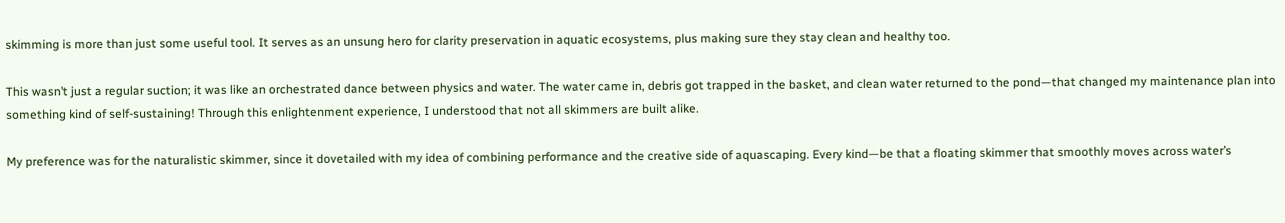skimming is more than just some useful tool. It serves as an unsung hero for clarity preservation in aquatic ecosystems, plus making sure they stay clean and healthy too.

This wasn’t just a regular suction; it was like an orchestrated dance between physics and water. The water came in, debris got trapped in the basket, and clean water returned to the pond—that changed my maintenance plan into something kind of self-sustaining! Through this enlightenment experience, I understood that not all skimmers are built alike.

My preference was for the naturalistic skimmer, since it dovetailed with my idea of combining performance and the creative side of aquascaping. Every kind—be that a floating skimmer that smoothly moves across water’s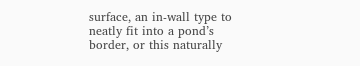surface, an in-wall type to neatly fit into a pond’s border, or this naturally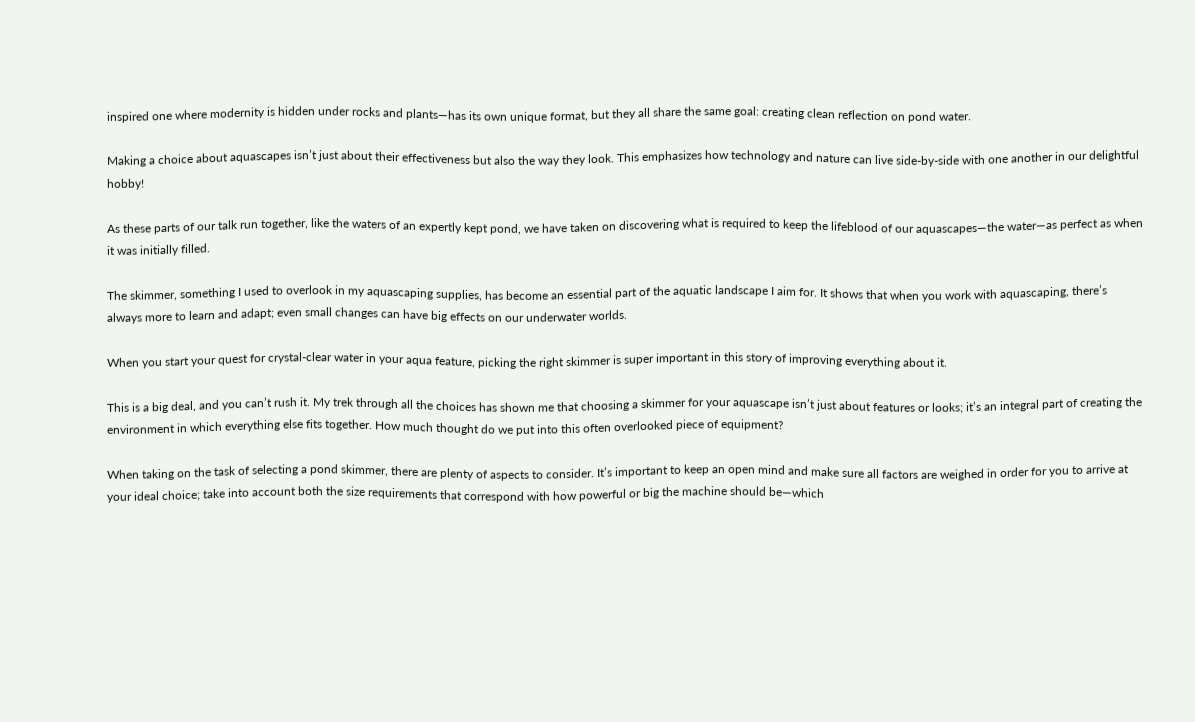inspired one where modernity is hidden under rocks and plants—has its own unique format, but they all share the same goal: creating clean reflection on pond water.

Making a choice about aquascapes isn’t just about their effectiveness but also the way they look. This emphasizes how technology and nature can live side-by-side with one another in our delightful hobby!

As these parts of our talk run together, like the waters of an expertly kept pond, we have taken on discovering what is required to keep the lifeblood of our aquascapes—the water—as perfect as when it was initially filled.

The skimmer, something I used to overlook in my aquascaping supplies, has become an essential part of the aquatic landscape I aim for. It shows that when you work with aquascaping, there’s always more to learn and adapt; even small changes can have big effects on our underwater worlds.

When you start your quest for crystal-clear water in your aqua feature, picking the right skimmer is super important in this story of improving everything about it.

This is a big deal, and you can’t rush it. My trek through all the choices has shown me that choosing a skimmer for your aquascape isn’t just about features or looks; it’s an integral part of creating the environment in which everything else fits together. How much thought do we put into this often overlooked piece of equipment?

When taking on the task of selecting a pond skimmer, there are plenty of aspects to consider. It’s important to keep an open mind and make sure all factors are weighed in order for you to arrive at your ideal choice; take into account both the size requirements that correspond with how powerful or big the machine should be—which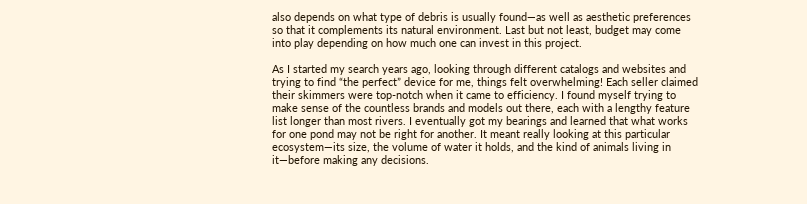also depends on what type of debris is usually found—as well as aesthetic preferences so that it complements its natural environment. Last but not least, budget may come into play depending on how much one can invest in this project.

As I started my search years ago, looking through different catalogs and websites and trying to find “the perfect” device for me, things felt overwhelming! Each seller claimed their skimmers were top-notch when it came to efficiency. I found myself trying to make sense of the countless brands and models out there, each with a lengthy feature list longer than most rivers. I eventually got my bearings and learned that what works for one pond may not be right for another. It meant really looking at this particular ecosystem—its size, the volume of water it holds, and the kind of animals living in it—before making any decisions.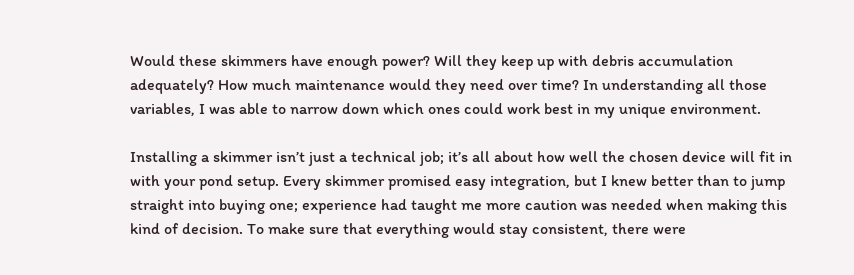Would these skimmers have enough power? Will they keep up with debris accumulation adequately? How much maintenance would they need over time? In understanding all those variables, I was able to narrow down which ones could work best in my unique environment.

Installing a skimmer isn’t just a technical job; it’s all about how well the chosen device will fit in with your pond setup. Every skimmer promised easy integration, but I knew better than to jump straight into buying one; experience had taught me more caution was needed when making this kind of decision. To make sure that everything would stay consistent, there were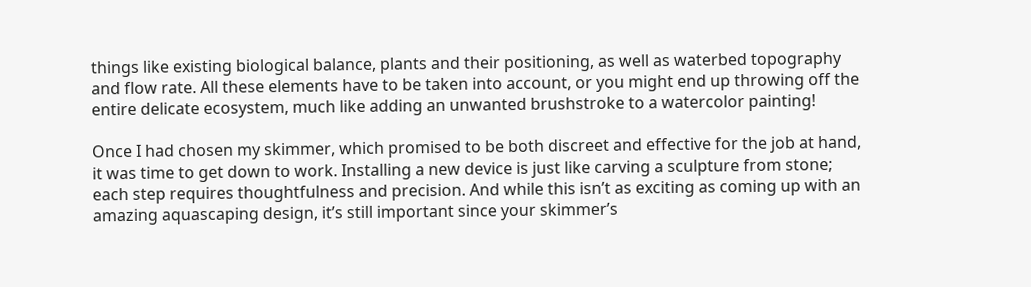things like existing biological balance, plants and their positioning, as well as waterbed topography and flow rate. All these elements have to be taken into account, or you might end up throwing off the entire delicate ecosystem, much like adding an unwanted brushstroke to a watercolor painting!

Once I had chosen my skimmer, which promised to be both discreet and effective for the job at hand, it was time to get down to work. Installing a new device is just like carving a sculpture from stone; each step requires thoughtfulness and precision. And while this isn’t as exciting as coming up with an amazing aquascaping design, it’s still important since your skimmer’s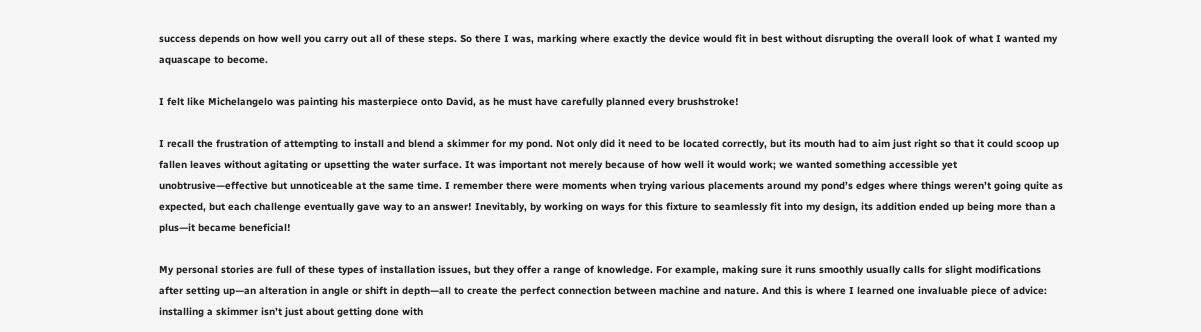success depends on how well you carry out all of these steps. So there I was, marking where exactly the device would fit in best without disrupting the overall look of what I wanted my aquascape to become.

I felt like Michelangelo was painting his masterpiece onto David, as he must have carefully planned every brushstroke!

I recall the frustration of attempting to install and blend a skimmer for my pond. Not only did it need to be located correctly, but its mouth had to aim just right so that it could scoop up fallen leaves without agitating or upsetting the water surface. It was important not merely because of how well it would work; we wanted something accessible yet unobtrusive—effective but unnoticeable at the same time. I remember there were moments when trying various placements around my pond’s edges where things weren’t going quite as expected, but each challenge eventually gave way to an answer! Inevitably, by working on ways for this fixture to seamlessly fit into my design, its addition ended up being more than a plus—it became beneficial!

My personal stories are full of these types of installation issues, but they offer a range of knowledge. For example, making sure it runs smoothly usually calls for slight modifications after setting up—an alteration in angle or shift in depth—all to create the perfect connection between machine and nature. And this is where I learned one invaluable piece of advice: installing a skimmer isn’t just about getting done with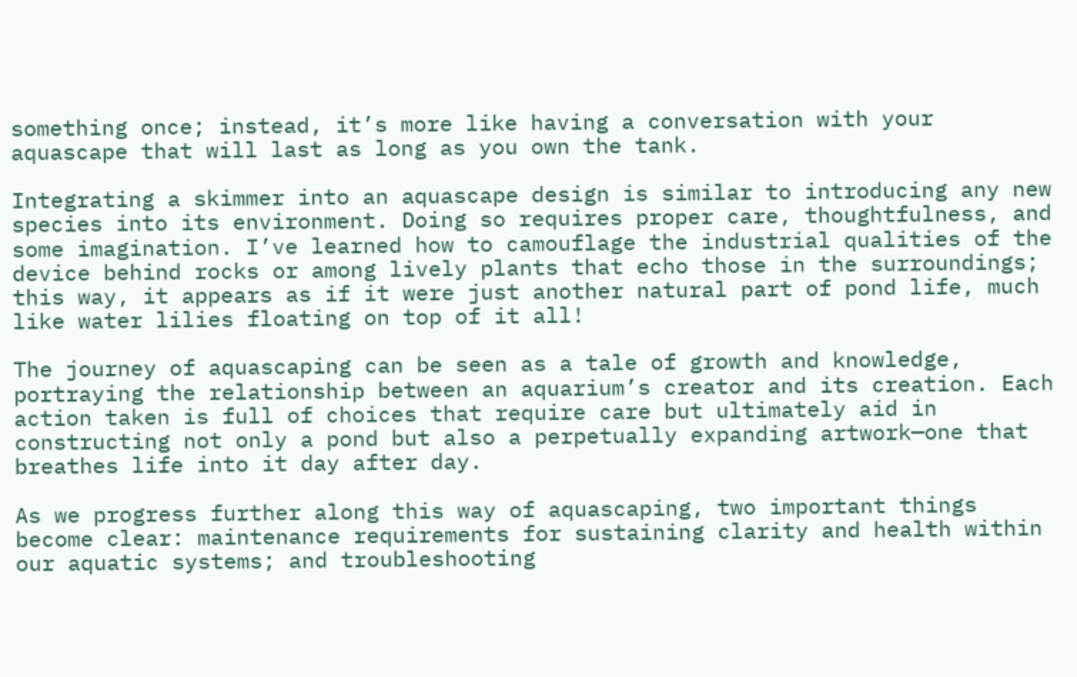something once; instead, it’s more like having a conversation with your aquascape that will last as long as you own the tank.

Integrating a skimmer into an aquascape design is similar to introducing any new species into its environment. Doing so requires proper care, thoughtfulness, and some imagination. I’ve learned how to camouflage the industrial qualities of the device behind rocks or among lively plants that echo those in the surroundings; this way, it appears as if it were just another natural part of pond life, much like water lilies floating on top of it all!

The journey of aquascaping can be seen as a tale of growth and knowledge, portraying the relationship between an aquarium’s creator and its creation. Each action taken is full of choices that require care but ultimately aid in constructing not only a pond but also a perpetually expanding artwork—one that breathes life into it day after day.

As we progress further along this way of aquascaping, two important things become clear: maintenance requirements for sustaining clarity and health within our aquatic systems; and troubleshooting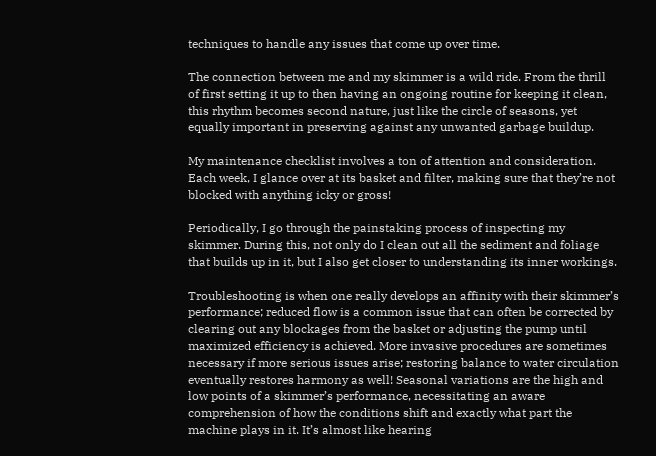techniques to handle any issues that come up over time.

The connection between me and my skimmer is a wild ride. From the thrill of first setting it up to then having an ongoing routine for keeping it clean, this rhythm becomes second nature, just like the circle of seasons, yet equally important in preserving against any unwanted garbage buildup.

My maintenance checklist involves a ton of attention and consideration. Each week, I glance over at its basket and filter, making sure that they’re not blocked with anything icky or gross!

Periodically, I go through the painstaking process of inspecting my skimmer. During this, not only do I clean out all the sediment and foliage that builds up in it, but I also get closer to understanding its inner workings.

Troubleshooting is when one really develops an affinity with their skimmer’s performance; reduced flow is a common issue that can often be corrected by clearing out any blockages from the basket or adjusting the pump until maximized efficiency is achieved. More invasive procedures are sometimes necessary if more serious issues arise; restoring balance to water circulation eventually restores harmony as well! Seasonal variations are the high and low points of a skimmer’s performance, necessitating an aware comprehension of how the conditions shift and exactly what part the machine plays in it. It’s almost like hearing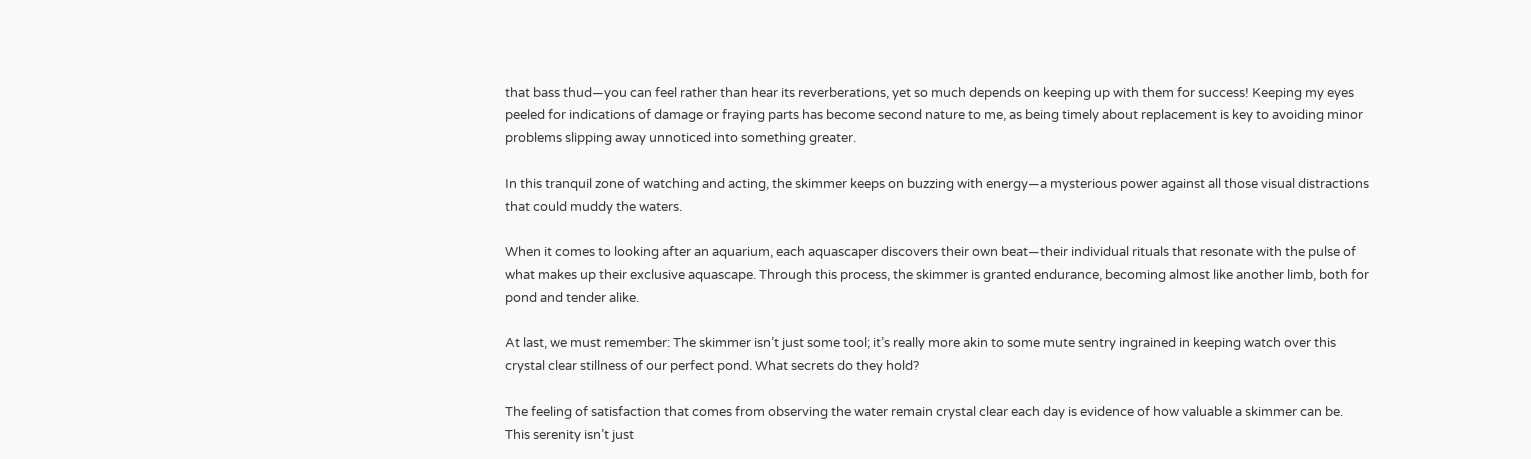that bass thud—you can feel rather than hear its reverberations, yet so much depends on keeping up with them for success! Keeping my eyes peeled for indications of damage or fraying parts has become second nature to me, as being timely about replacement is key to avoiding minor problems slipping away unnoticed into something greater.

In this tranquil zone of watching and acting, the skimmer keeps on buzzing with energy—a mysterious power against all those visual distractions that could muddy the waters.

When it comes to looking after an aquarium, each aquascaper discovers their own beat—their individual rituals that resonate with the pulse of what makes up their exclusive aquascape. Through this process, the skimmer is granted endurance, becoming almost like another limb, both for pond and tender alike.

At last, we must remember: The skimmer isn’t just some tool; it’s really more akin to some mute sentry ingrained in keeping watch over this crystal clear stillness of our perfect pond. What secrets do they hold?

The feeling of satisfaction that comes from observing the water remain crystal clear each day is evidence of how valuable a skimmer can be. This serenity isn’t just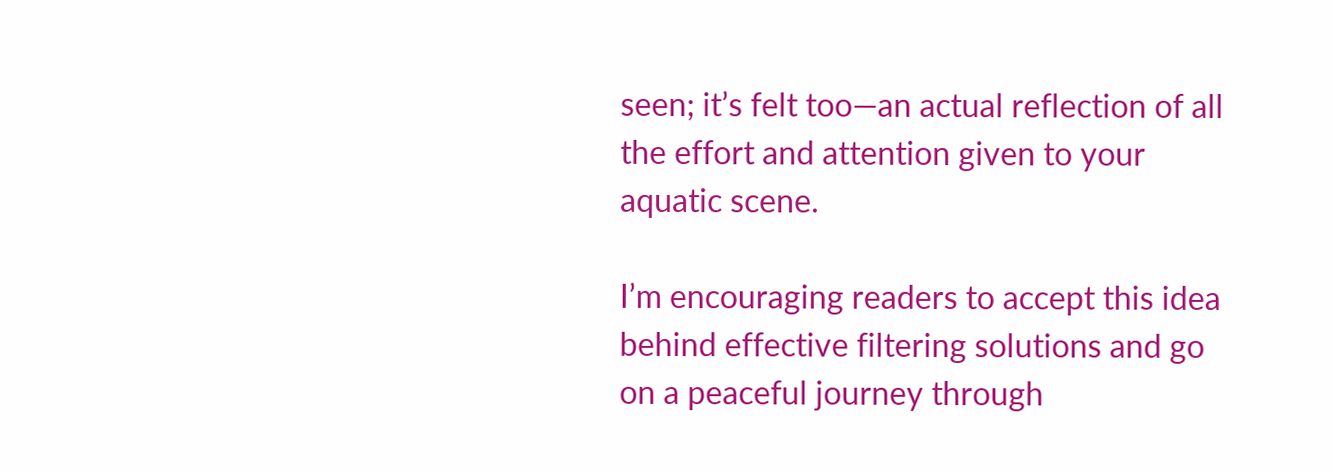seen; it’s felt too—an actual reflection of all the effort and attention given to your aquatic scene.

I’m encouraging readers to accept this idea behind effective filtering solutions and go on a peaceful journey through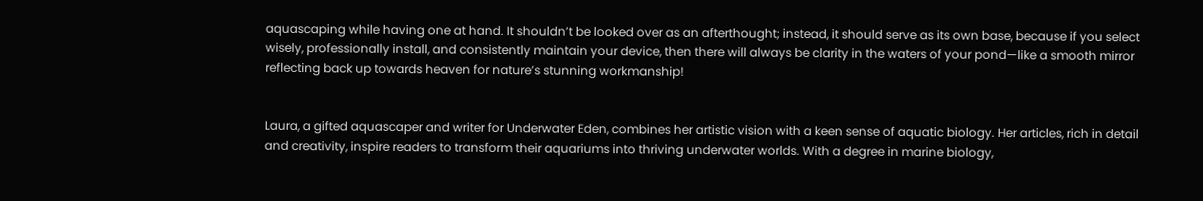aquascaping while having one at hand. It shouldn’t be looked over as an afterthought; instead, it should serve as its own base, because if you select wisely, professionally install, and consistently maintain your device, then there will always be clarity in the waters of your pond—like a smooth mirror reflecting back up towards heaven for nature’s stunning workmanship!


Laura, a gifted aquascaper and writer for Underwater Eden, combines her artistic vision with a keen sense of aquatic biology. Her articles, rich in detail and creativity, inspire readers to transform their aquariums into thriving underwater worlds. With a degree in marine biology,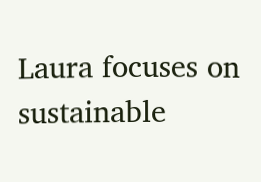Laura focuses on sustainable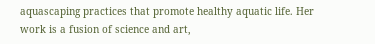aquascaping practices that promote healthy aquatic life. Her work is a fusion of science and art,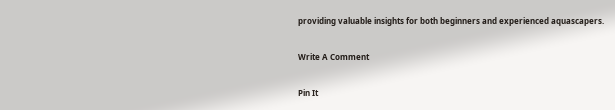providing valuable insights for both beginners and experienced aquascapers.

Write A Comment

Pin It